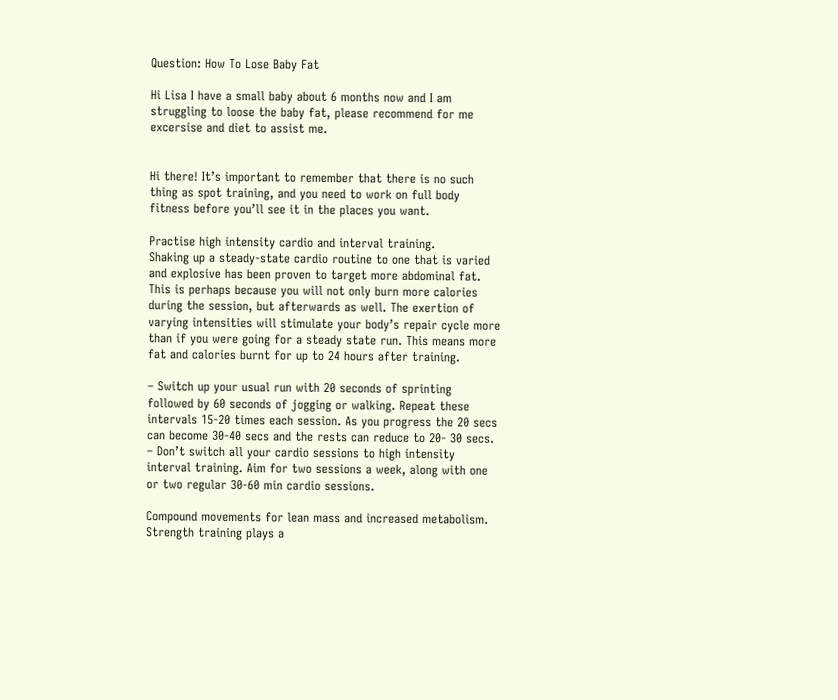Question: How To Lose Baby Fat

Hi Lisa I have a small baby about 6 months now and I am struggling to loose the baby fat, please recommend for me excersise and diet to assist me.


Hi there! It’s important to remember that there is no such thing as spot training, and you need to work on full body fitness before you’ll see it in the places you want.

Practise high intensity cardio and interval training.
Shaking up a steady-state cardio routine to one that is varied and explosive has been proven to target more abdominal fat. This is perhaps because you will not only burn more calories during the session, but afterwards as well. The exertion of varying intensities will stimulate your body’s repair cycle more than if you were going for a steady state run. This means more fat and calories burnt for up to 24 hours after training.

– Switch up your usual run with 20 seconds of sprinting followed by 60 seconds of jogging or walking. Repeat these intervals 15-20 times each session. As you progress the 20 secs can become 30-40 secs and the rests can reduce to 20- 30 secs.
– Don’t switch all your cardio sessions to high intensity interval training. Aim for two sessions a week, along with one or two regular 30-60 min cardio sessions.

Compound movements for lean mass and increased metabolism.
Strength training plays a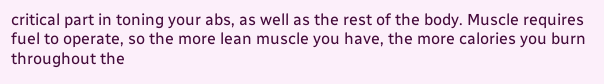critical part in toning your abs, as well as the rest of the body. Muscle requires fuel to operate, so the more lean muscle you have, the more calories you burn throughout the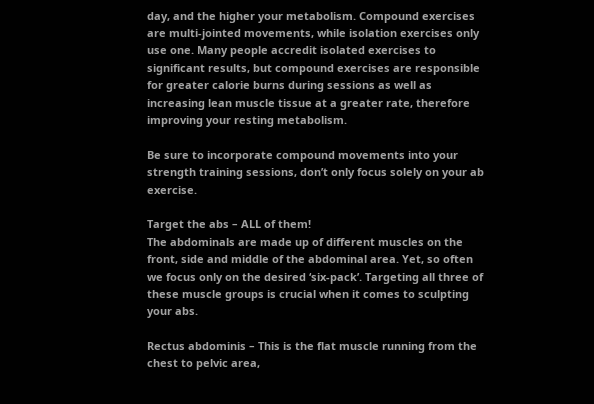day, and the higher your metabolism. Compound exercises are multi-jointed movements, while isolation exercises only use one. Many people accredit isolated exercises to significant results, but compound exercises are responsible for greater calorie burns during sessions as well as increasing lean muscle tissue at a greater rate, therefore improving your resting metabolism.

Be sure to incorporate compound movements into your strength training sessions, don’t only focus solely on your ab exercise.

Target the abs – ALL of them!
The abdominals are made up of different muscles on the front, side and middle of the abdominal area. Yet, so often we focus only on the desired ‘six-pack’. Targeting all three of these muscle groups is crucial when it comes to sculpting your abs.

Rectus abdominis – This is the flat muscle running from the chest to pelvic area,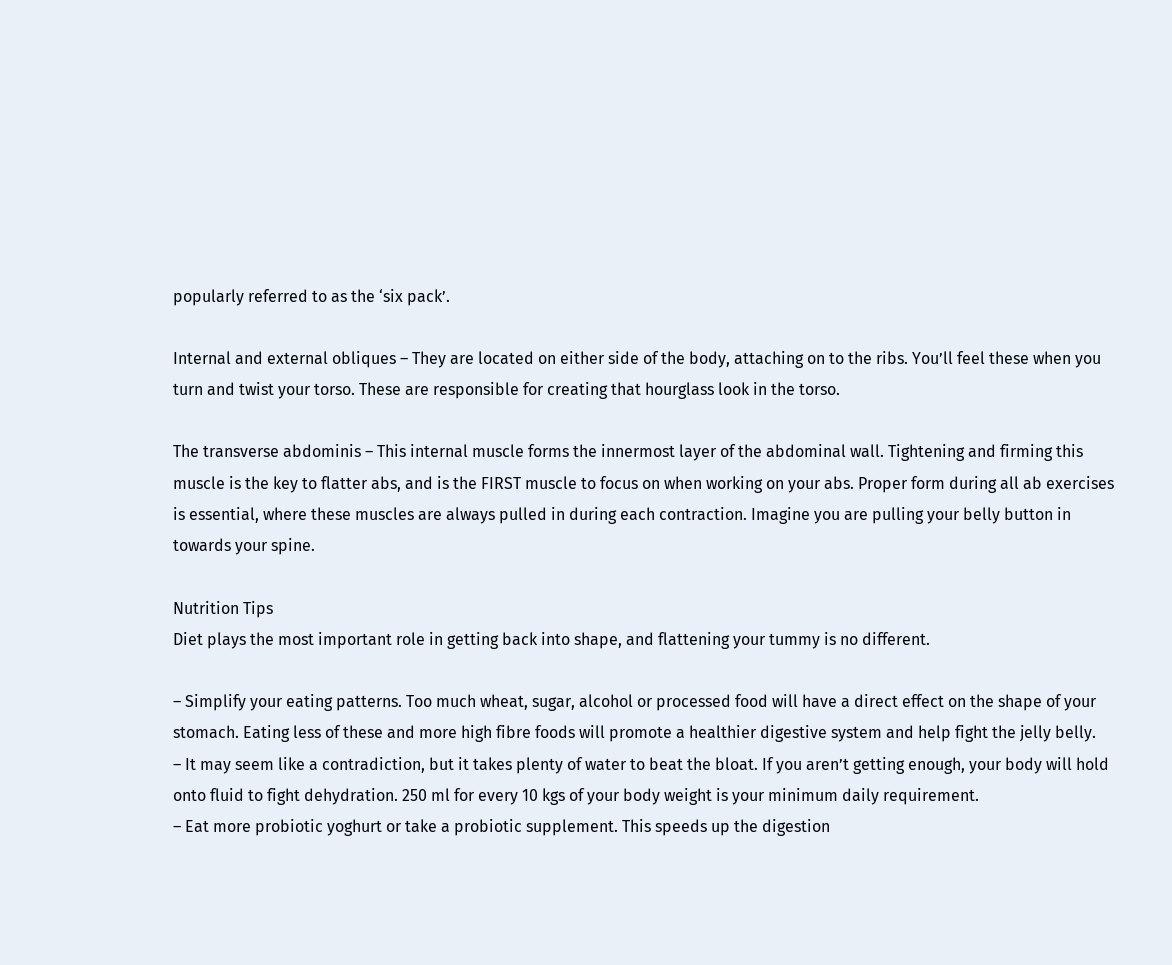popularly referred to as the ‘six pack’.

Internal and external obliques – They are located on either side of the body, attaching on to the ribs. You’ll feel these when you turn and twist your torso. These are responsible for creating that hourglass look in the torso.

The transverse abdominis – This internal muscle forms the innermost layer of the abdominal wall. Tightening and firming this muscle is the key to flatter abs, and is the FIRST muscle to focus on when working on your abs. Proper form during all ab exercises is essential, where these muscles are always pulled in during each contraction. Imagine you are pulling your belly button in towards your spine.

Nutrition Tips
Diet plays the most important role in getting back into shape, and flattening your tummy is no different.

– Simplify your eating patterns. Too much wheat, sugar, alcohol or processed food will have a direct effect on the shape of your stomach. Eating less of these and more high fibre foods will promote a healthier digestive system and help fight the jelly belly.
– It may seem like a contradiction, but it takes plenty of water to beat the bloat. If you aren’t getting enough, your body will hold onto fluid to fight dehydration. 250 ml for every 10 kgs of your body weight is your minimum daily requirement.
– Eat more probiotic yoghurt or take a probiotic supplement. This speeds up the digestion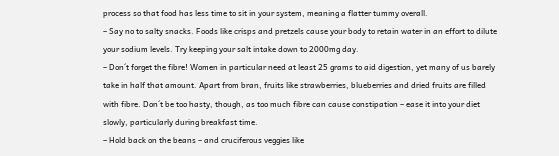process so that food has less time to sit in your system, meaning a flatter tummy overall.
– Say no to salty snacks. Foods like crisps and pretzels cause your body to retain water in an effort to dilute your sodium levels. Try keeping your salt intake down to 2000mg day.
– Don´t forget the fibre! Women in particular need at least 25 grams to aid digestion, yet many of us barely take in half that amount. Apart from bran, fruits like strawberries, blueberries and dried fruits are filled with fibre. Don´t be too hasty, though, as too much fibre can cause constipation – ease it into your diet slowly, particularly during breakfast time.
– Hold back on the beans – and cruciferous veggies like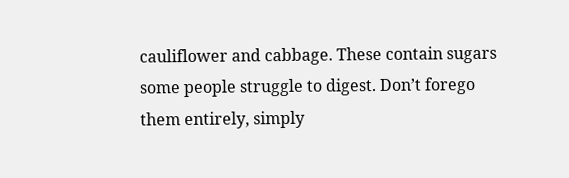cauliflower and cabbage. These contain sugars some people struggle to digest. Don’t forego them entirely, simply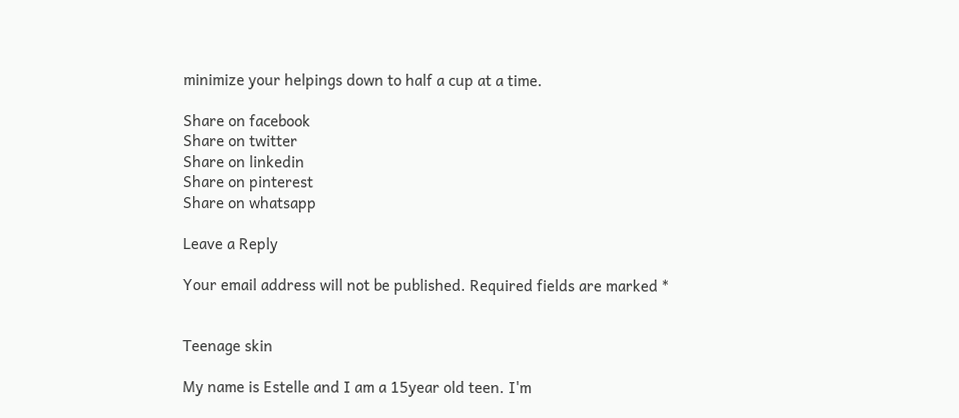minimize your helpings down to half a cup at a time.

Share on facebook
Share on twitter
Share on linkedin
Share on pinterest
Share on whatsapp

Leave a Reply

Your email address will not be published. Required fields are marked *


Teenage skin

My name is Estelle and I am a 15year old teen. I'm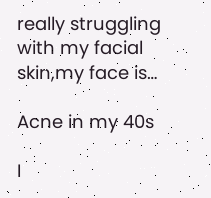really struggling with my facial skin,my face is…

Acne in my 40s

I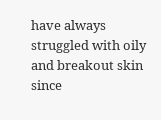have always struggled with oily and breakout skin since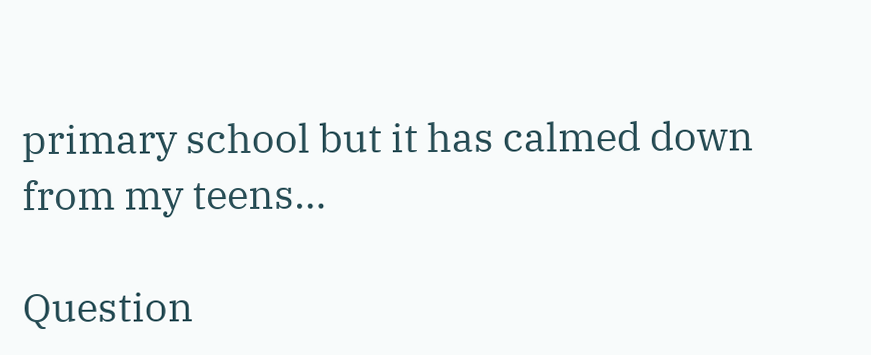primary school but it has calmed down from my teens…

Question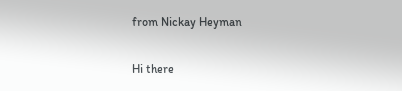from Nickay Heyman

Hi there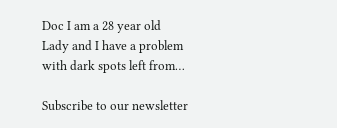Doc I am a 28 year old Lady and I have a problem with dark spots left from…

Subscribe to our newsletter